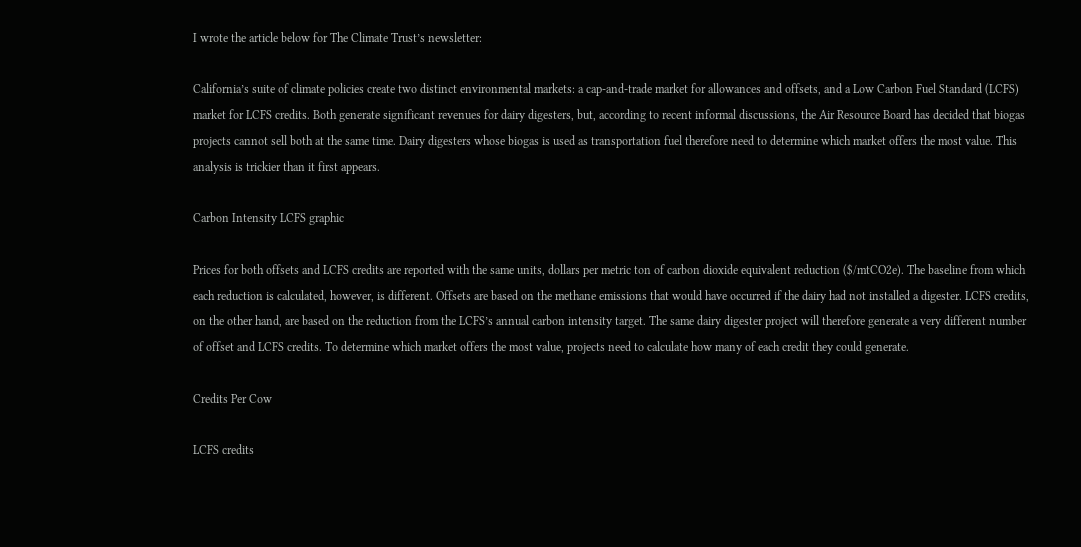I wrote the article below for The Climate Trust’s newsletter:

California’s suite of climate policies create two distinct environmental markets: a cap-and-trade market for allowances and offsets, and a Low Carbon Fuel Standard (LCFS) market for LCFS credits. Both generate significant revenues for dairy digesters, but, according to recent informal discussions, the Air Resource Board has decided that biogas projects cannot sell both at the same time. Dairy digesters whose biogas is used as transportation fuel therefore need to determine which market offers the most value. This analysis is trickier than it first appears.

Carbon Intensity LCFS graphic

Prices for both offsets and LCFS credits are reported with the same units, dollars per metric ton of carbon dioxide equivalent reduction ($/mtCO2e). The baseline from which each reduction is calculated, however, is different. Offsets are based on the methane emissions that would have occurred if the dairy had not installed a digester. LCFS credits, on the other hand, are based on the reduction from the LCFS’s annual carbon intensity target. The same dairy digester project will therefore generate a very different number of offset and LCFS credits. To determine which market offers the most value, projects need to calculate how many of each credit they could generate.

Credits Per Cow

LCFS credits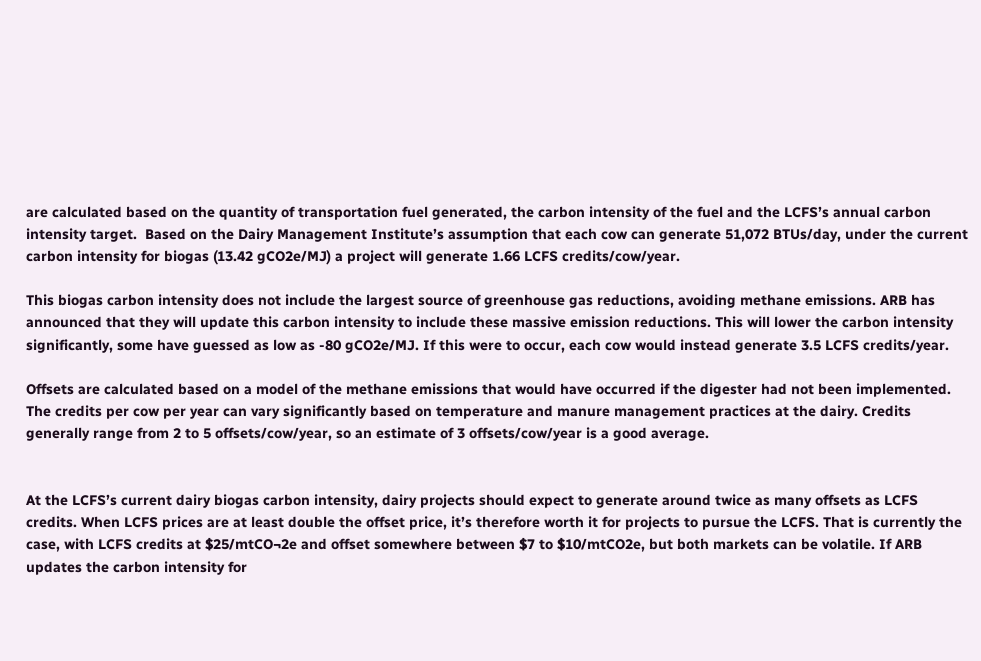are calculated based on the quantity of transportation fuel generated, the carbon intensity of the fuel and the LCFS’s annual carbon intensity target.  Based on the Dairy Management Institute’s assumption that each cow can generate 51,072 BTUs/day, under the current carbon intensity for biogas (13.42 gCO2e/MJ) a project will generate 1.66 LCFS credits/cow/year.

This biogas carbon intensity does not include the largest source of greenhouse gas reductions, avoiding methane emissions. ARB has announced that they will update this carbon intensity to include these massive emission reductions. This will lower the carbon intensity significantly, some have guessed as low as -80 gCO2e/MJ. If this were to occur, each cow would instead generate 3.5 LCFS credits/year.

Offsets are calculated based on a model of the methane emissions that would have occurred if the digester had not been implemented. The credits per cow per year can vary significantly based on temperature and manure management practices at the dairy. Credits generally range from 2 to 5 offsets/cow/year, so an estimate of 3 offsets/cow/year is a good average.


At the LCFS’s current dairy biogas carbon intensity, dairy projects should expect to generate around twice as many offsets as LCFS credits. When LCFS prices are at least double the offset price, it’s therefore worth it for projects to pursue the LCFS. That is currently the case, with LCFS credits at $25/mtCO¬2e and offset somewhere between $7 to $10/mtCO2e, but both markets can be volatile. If ARB updates the carbon intensity for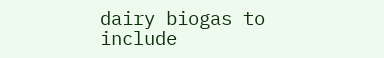dairy biogas to include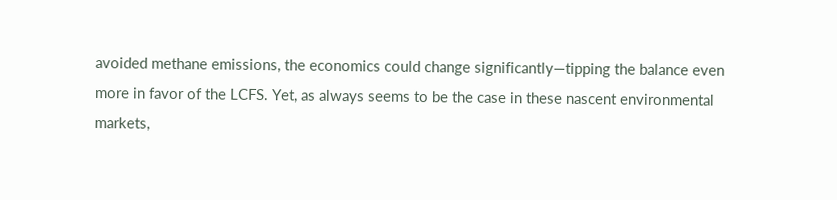avoided methane emissions, the economics could change significantly—tipping the balance even more in favor of the LCFS. Yet, as always seems to be the case in these nascent environmental markets,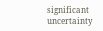significant uncertainty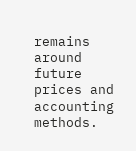remains around future prices and accounting methods.